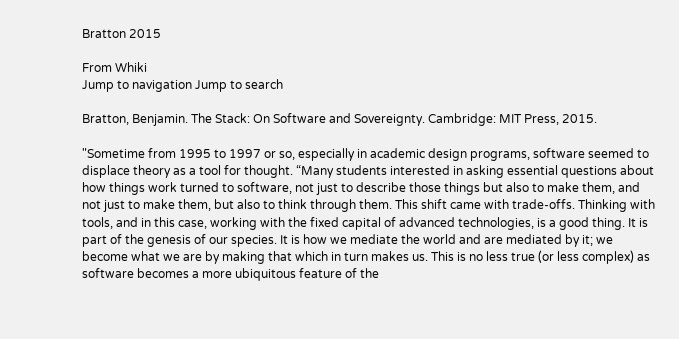Bratton 2015

From Whiki
Jump to navigation Jump to search

Bratton, Benjamin. The Stack: On Software and Sovereignty. Cambridge: MIT Press, 2015.

"Sometime from 1995 to 1997 or so, especially in academic design programs, software seemed to displace theory as a tool for thought. “Many students interested in asking essential questions about how things work turned to software, not just to describe those things but also to make them, and not just to make them, but also to think through them. This shift came with trade-offs. Thinking with tools, and in this case, working with the fixed capital of advanced technologies, is a good thing. It is part of the genesis of our species. It is how we mediate the world and are mediated by it; we become what we are by making that which in turn makes us. This is no less true (or less complex) as software becomes a more ubiquitous feature of the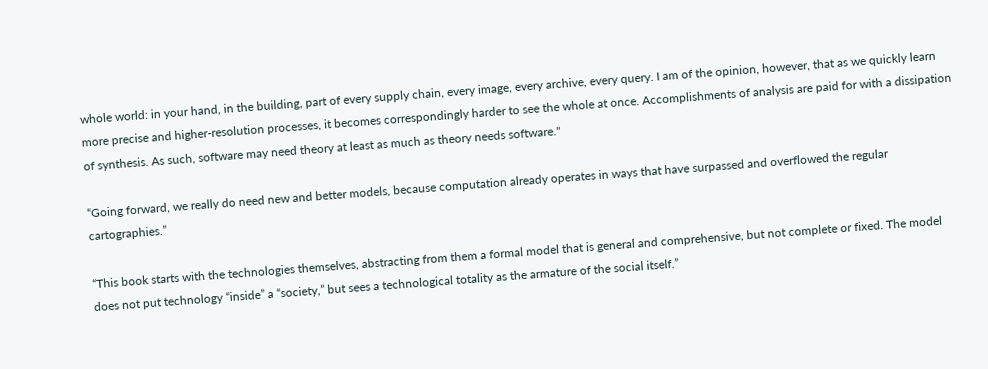whole world: in your hand, in the building, part of every supply chain, every image, every archive, every query. I am of the opinion, however, that as we quickly learn more precise and higher-resolution processes, it becomes correspondingly harder to see the whole at once. Accomplishments of analysis are paid for with a dissipation of synthesis. As such, software may need theory at least as much as theory needs software."

“Going forward, we really do need new and better models, because computation already operates in ways that have surpassed and overflowed the regular cartographies.”

“This book starts with the technologies themselves, abstracting from them a formal model that is general and comprehensive, but not complete or fixed. The model does not put technology “inside” a “society,” but sees a technological totality as the armature of the social itself.”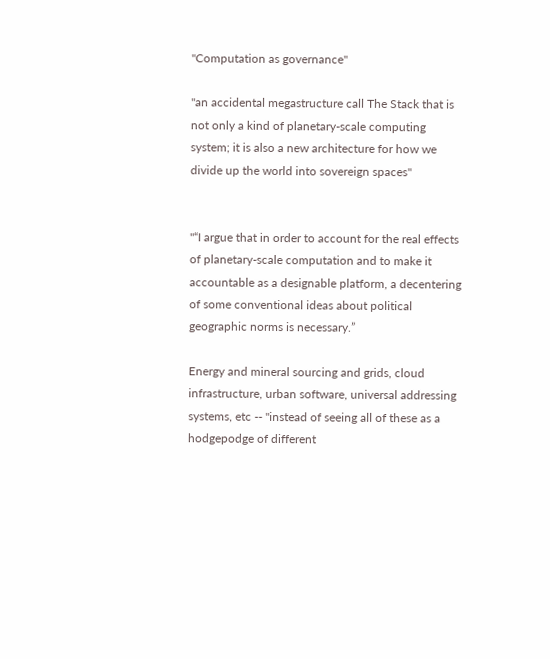"Computation as governance"

"an accidental megastructure call The Stack that is not only a kind of planetary-scale computing system; it is also a new architecture for how we divide up the world into sovereign spaces"


"“I argue that in order to account for the real effects of planetary-scale computation and to make it accountable as a designable platform, a decentering of some conventional ideas about political geographic norms is necessary.”

Energy and mineral sourcing and grids, cloud infrastructure, urban software, universal addressing systems, etc -- "instead of seeing all of these as a hodgepodge of different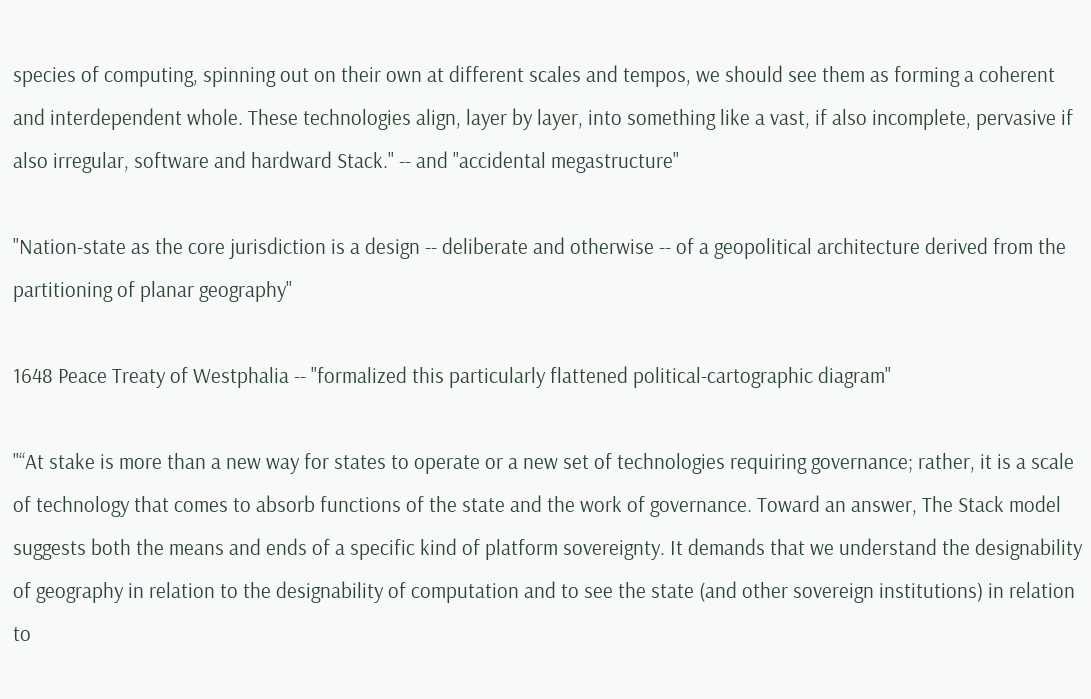species of computing, spinning out on their own at different scales and tempos, we should see them as forming a coherent and interdependent whole. These technologies align, layer by layer, into something like a vast, if also incomplete, pervasive if also irregular, software and hardward Stack." -- and "accidental megastructure"

"Nation-state as the core jurisdiction is a design -- deliberate and otherwise -- of a geopolitical architecture derived from the partitioning of planar geography"

1648 Peace Treaty of Westphalia -- "formalized this particularly flattened political-cartographic diagram"

"“At stake is more than a new way for states to operate or a new set of technologies requiring governance; rather, it is a scale of technology that comes to absorb functions of the state and the work of governance. Toward an answer, The Stack model suggests both the means and ends of a specific kind of platform sovereignty. It demands that we understand the designability of geography in relation to the designability of computation and to see the state (and other sovereign institutions) in relation to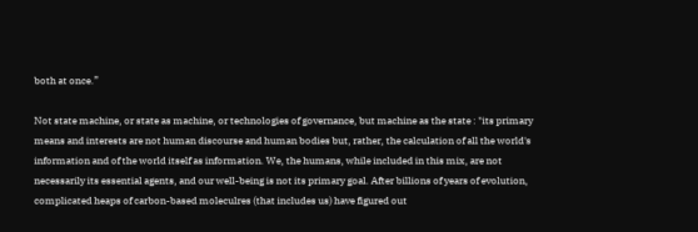both at once.”

Not state machine, or state as machine, or technologies of governance, but machine as the state : "its primary means and interests are not human discourse and human bodies but, rather, the calculation of all the world's information and of the world itself as information. We, the humans, while included in this mix, are not necessarily its essential agents, and our well-being is not its primary goal. After billions of years of evolution, complicated heaps of carbon-based moleculres (that includes us) have figured out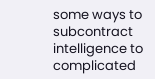some ways to subcontract intelligence to complicated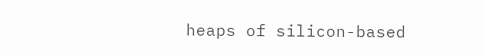heaps of silicon-based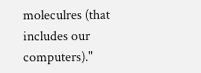moleculres (that includes our computers)."